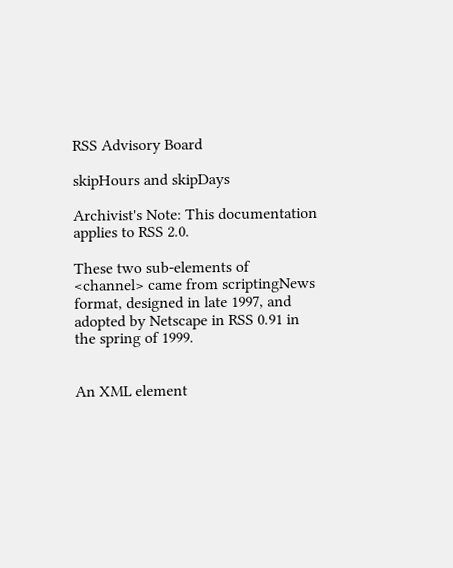RSS Advisory Board

skipHours and skipDays

Archivist's Note: This documentation applies to RSS 2.0.

These two sub-elements of <channel> came from scriptingNews format, designed in late 1997, and adopted by Netscape in RSS 0.91 in the spring of 1999.


An XML element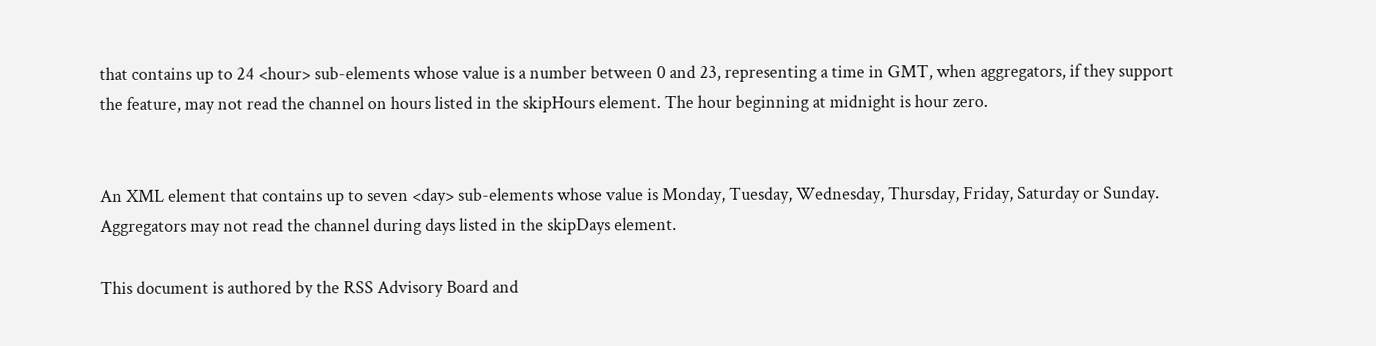that contains up to 24 <hour> sub-elements whose value is a number between 0 and 23, representing a time in GMT, when aggregators, if they support the feature, may not read the channel on hours listed in the skipHours element. The hour beginning at midnight is hour zero.


An XML element that contains up to seven <day> sub-elements whose value is Monday, Tuesday, Wednesday, Thursday, Friday, Saturday or Sunday. Aggregators may not read the channel during days listed in the skipDays element.

This document is authored by the RSS Advisory Board and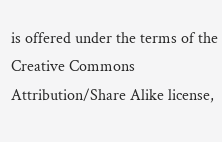is offered under the terms of the Creative Commons Attribution/Share Alike license,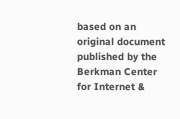based on an original document published by the Berkman Center for Internet &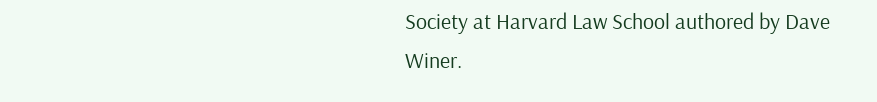Society at Harvard Law School authored by Dave Winer.